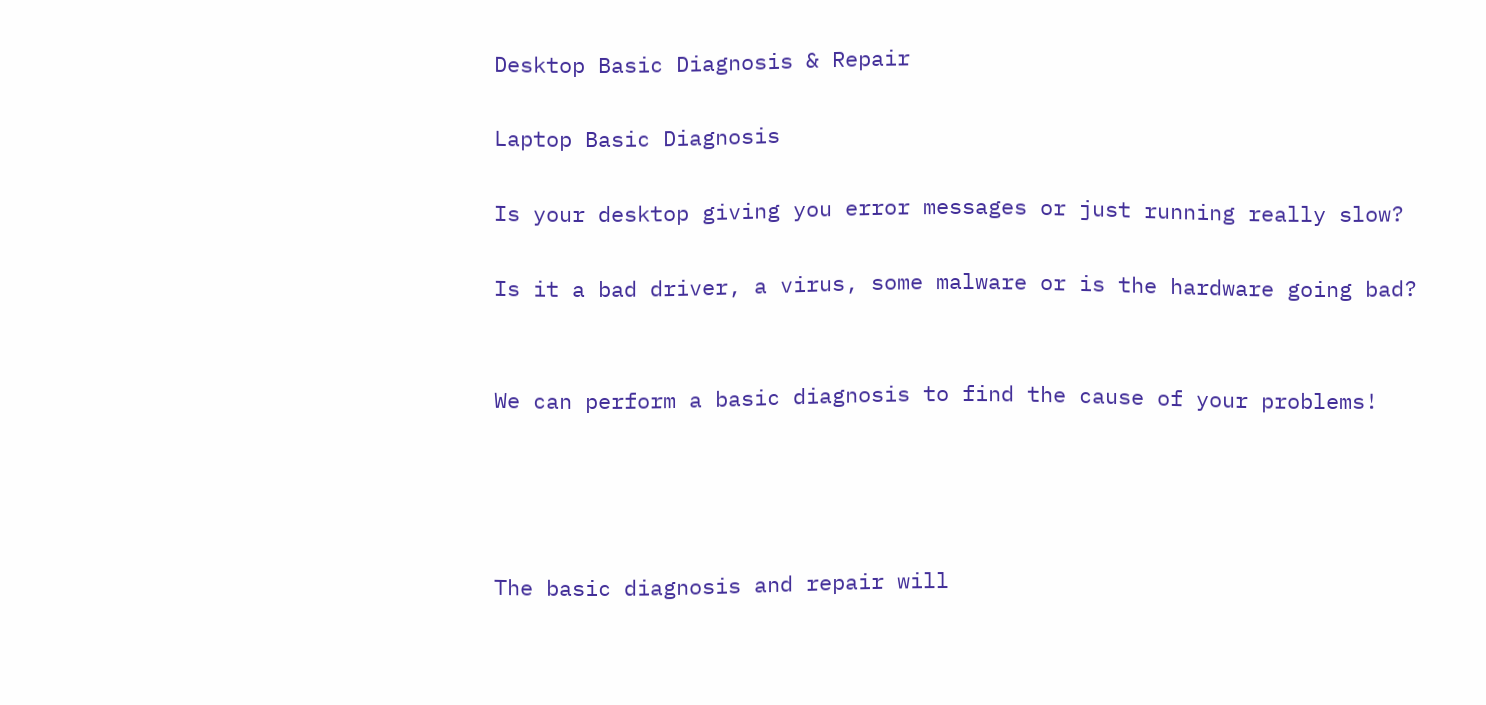Desktop Basic Diagnosis & Repair

Laptop Basic Diagnosis

Is your desktop giving you error messages or just running really slow?

Is it a bad driver, a virus, some malware or is the hardware going bad?


We can perform a basic diagnosis to find the cause of your problems!




The basic diagnosis and repair will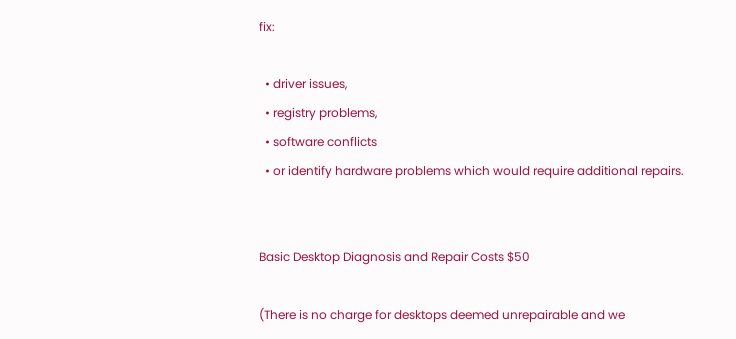fix:

  • driver issues,
  • registry problems,
  • software conflicts
  • or identify hardware problems which would require additional repairs.


Basic Desktop Diagnosis and Repair Costs $50

(There is no charge for desktops deemed unrepairable and we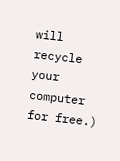will recycle your computer for free.)